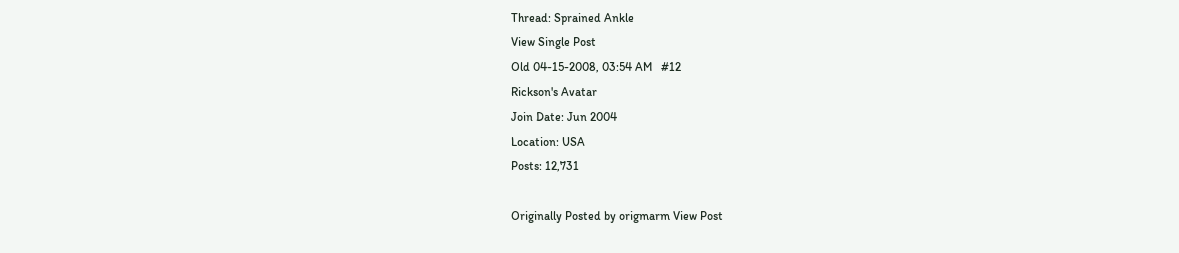Thread: Sprained Ankle
View Single Post
Old 04-15-2008, 03:54 AM   #12
Rickson's Avatar
Join Date: Jun 2004
Location: USA
Posts: 12,731

Originally Posted by origmarm View Post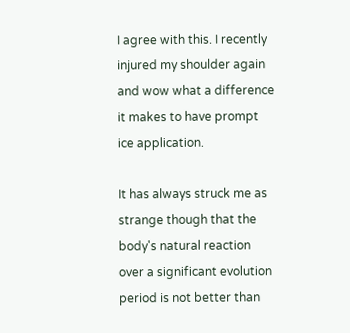I agree with this. I recently injured my shoulder again and wow what a difference it makes to have prompt ice application.

It has always struck me as strange though that the body's natural reaction over a significant evolution period is not better than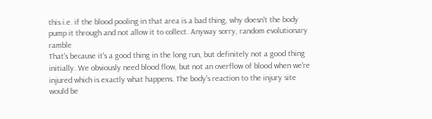this i.e. if the blood pooling in that area is a bad thing, why doesn't the body pump it through and not allow it to collect. Anyway sorry, random evolutionary ramble
That's because it's a good thing in the long run, but definitely not a good thing initially. We obviously need blood flow, but not an overflow of blood when we're injured which is exactly what happens. The body's reaction to the injury site would be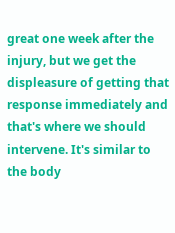great one week after the injury, but we get the displeasure of getting that response immediately and that's where we should intervene. It's similar to the body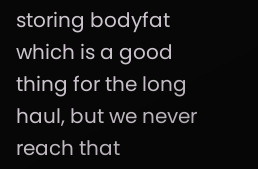storing bodyfat which is a good thing for the long haul, but we never reach that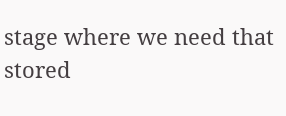stage where we need that stored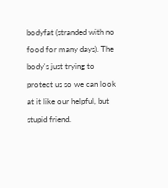bodyfat (stranded with no food for many days). The body's just trying to protect us so we can look at it like our helpful, but stupid friend.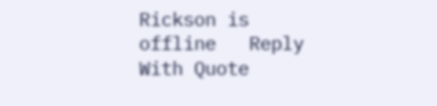Rickson is offline   Reply With Quote